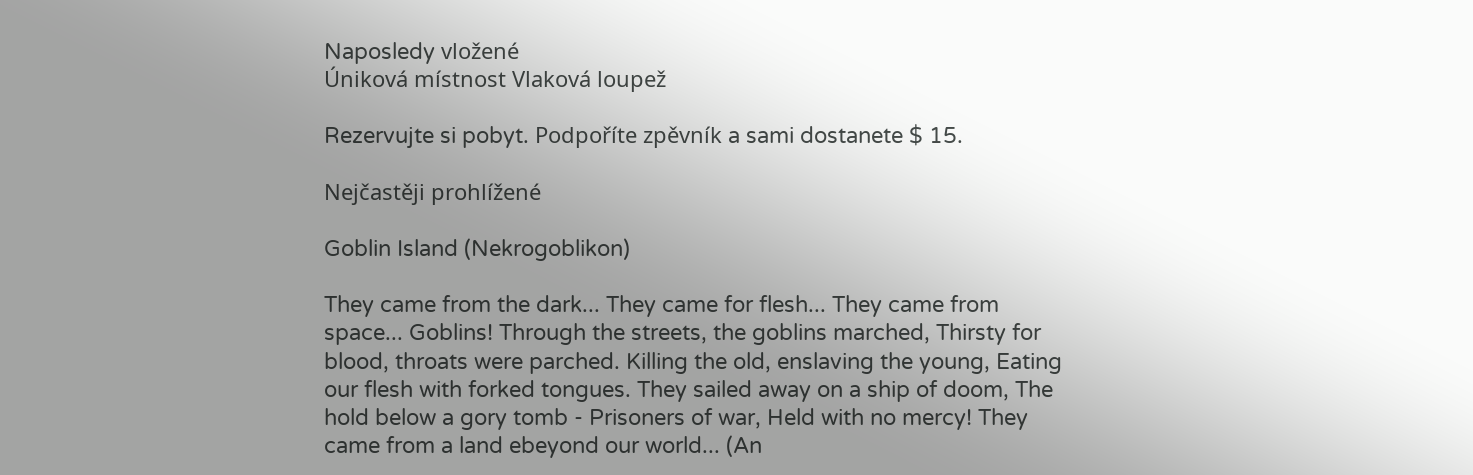Naposledy vložené
Úniková místnost Vlaková loupež

Rezervujte si pobyt. Podpoříte zpěvník a sami dostanete $ 15.

Nejčastěji prohlížené

Goblin Island (Nekrogoblikon)

They came from the dark... They came for flesh... They came from space... Goblins! Through the streets, the goblins marched, Thirsty for blood, throats were parched. Killing the old, enslaving the young, Eating our flesh with forked tongues. They sailed away on a ship of doom, The hold below a gory tomb - Prisoners of war, Held with no mercy! They came from a land ebeyond our world... (An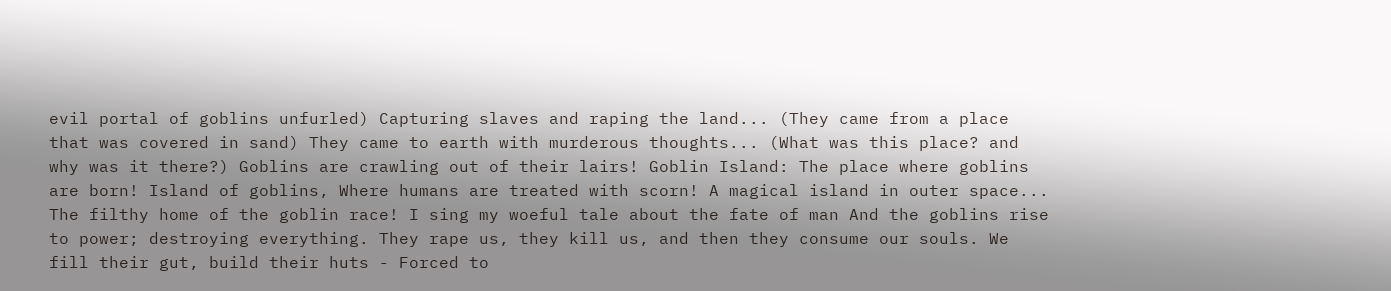evil portal of goblins unfurled) Capturing slaves and raping the land... (They came from a place that was covered in sand) They came to earth with murderous thoughts... (What was this place? and why was it there?) Goblins are crawling out of their lairs! Goblin Island: The place where goblins are born! Island of goblins, Where humans are treated with scorn! A magical island in outer space... The filthy home of the goblin race! I sing my woeful tale about the fate of man And the goblins rise to power; destroying everything. They rape us, they kill us, and then they consume our souls. We fill their gut, build their huts - Forced to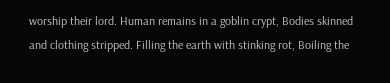worship their lord. Human remains in a goblin crypt, Bodies skinned and clothing stripped. Filling the earth with stinking rot, Boiling the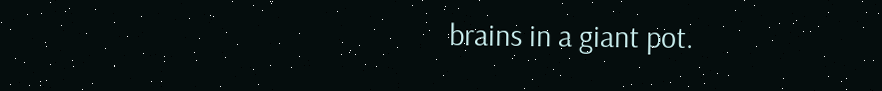brains in a giant pot.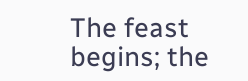The feast begins; the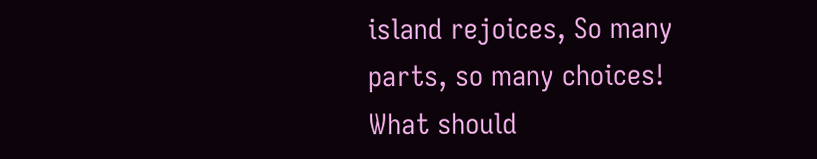island rejoices, So many parts, so many choices! What should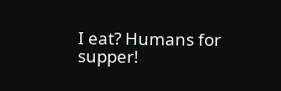I eat? Humans for supper!